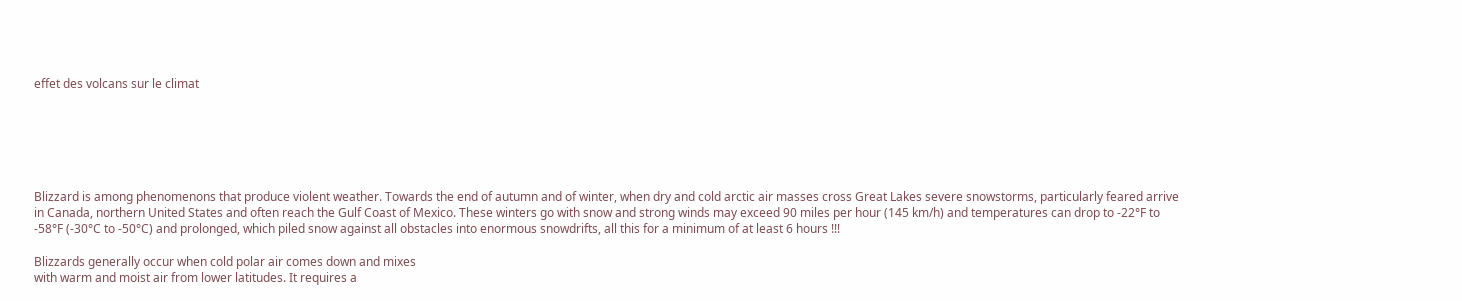effet des volcans sur le climat






Blizzard is among phenomenons that produce violent weather. Towards the end of autumn and of winter, when dry and cold arctic air masses cross Great Lakes severe snowstorms, particularly feared arrive in Canada, northern United States and often reach the Gulf Coast of Mexico. These winters go with snow and strong winds may exceed 90 miles per hour (145 km/h) and temperatures can drop to -22°F to -58°F (-30°C to -50°C) and prolonged, which piled snow against all obstacles into enormous snowdrifts, all this for a minimum of at least 6 hours !!!

Blizzards generally occur when cold polar air comes down and mixes
with warm and moist air from lower latitudes. It requires a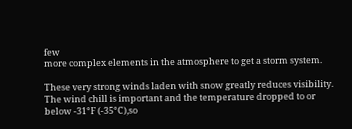few
more complex elements in the atmosphere to get a storm system.

These very strong winds laden with snow greatly reduces visibility. The wind chill is important and the temperature dropped to or below -31°F (-35°C),so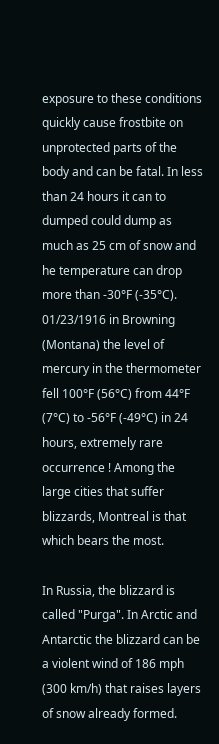exposure to these conditions quickly cause frostbite on unprotected parts of the body and can be fatal. In less than 24 hours it can to dumped could dump as much as 25 cm of snow and he temperature can drop more than -30°F (-35°C). 01/23/1916 in Browning (Montana) the level of mercury in the thermometer fell 100°F (56°C) from 44°F (7°C) to -56°F (-49°C) in 24 hours, extremely rare occurrence ! Among the large cities that suffer blizzards, Montreal is that which bears the most.

In Russia, the blizzard is called "Purga". In Arctic and Antarctic the blizzard can be a violent wind of 186 mph (300 km/h) that raises layers of snow already formed.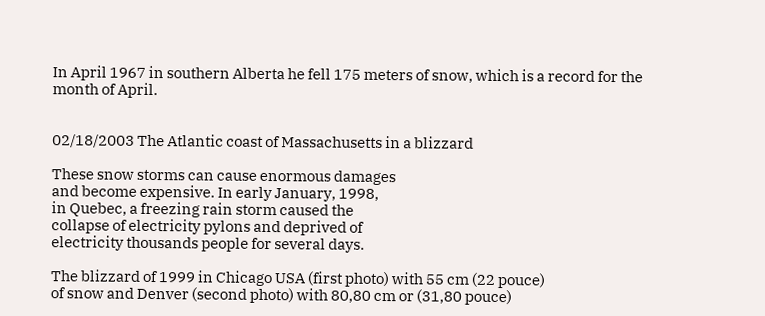In April 1967 in southern Alberta he fell 175 meters of snow, which is a record for the month of April.


02/18/2003 The Atlantic coast of Massachusetts in a blizzard

These snow storms can cause enormous damages
and become expensive. In early January, 1998,
in Quebec, a freezing rain storm caused the
collapse of electricity pylons and deprived of
electricity thousands people for several days.

The blizzard of 1999 in Chicago USA (first photo) with 55 cm (22 pouce)
of snow and Denver (second photo) with 80,80 cm or (31,80 pouce)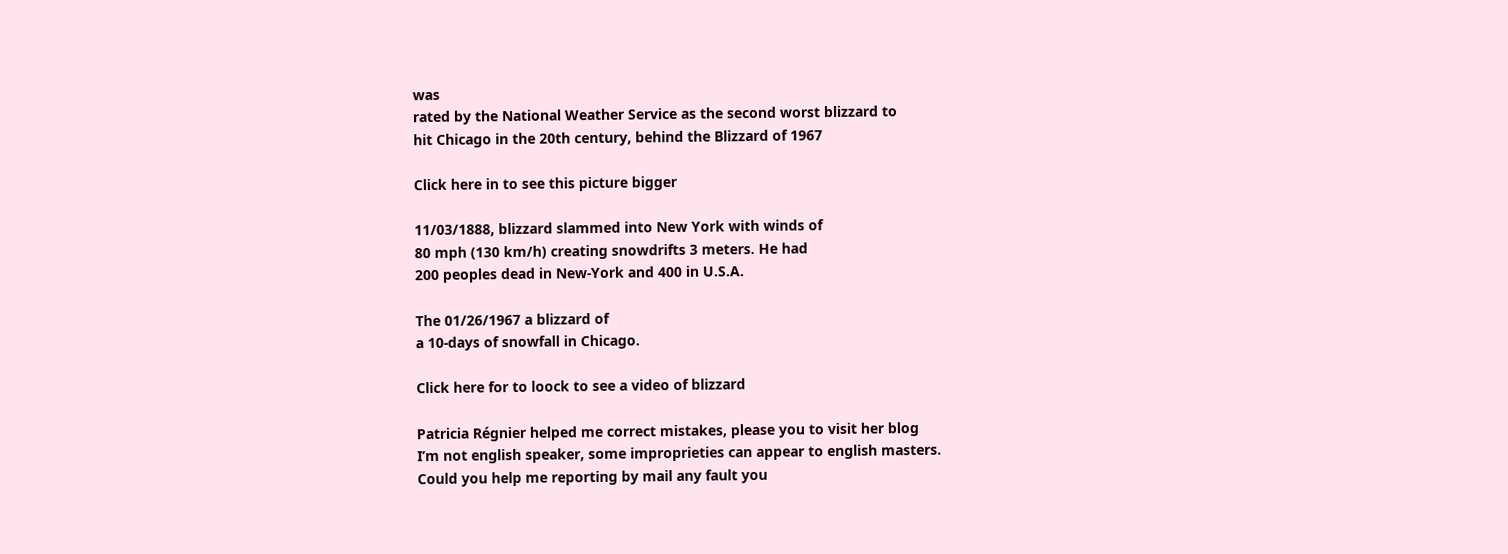was
rated by the National Weather Service as the second worst blizzard to
hit Chicago in the 20th century, behind the Blizzard of 1967

Click here in to see this picture bigger

11/03/1888, blizzard slammed into New York with winds of
80 mph (130 km/h) creating snowdrifts 3 meters. He had
200 peoples dead in New-York and 400 in U.S.A.

The 01/26/1967 a blizzard of
a 10-days of snowfall in Chicago.

Click here for to loock to see a video of blizzard

Patricia Régnier helped me correct mistakes, please you to visit her blog
I’m not english speaker, some improprieties can appear to english masters.
Could you help me reporting by mail any fault you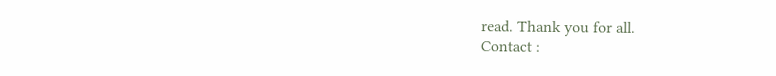read. Thank you for all.
Contact :